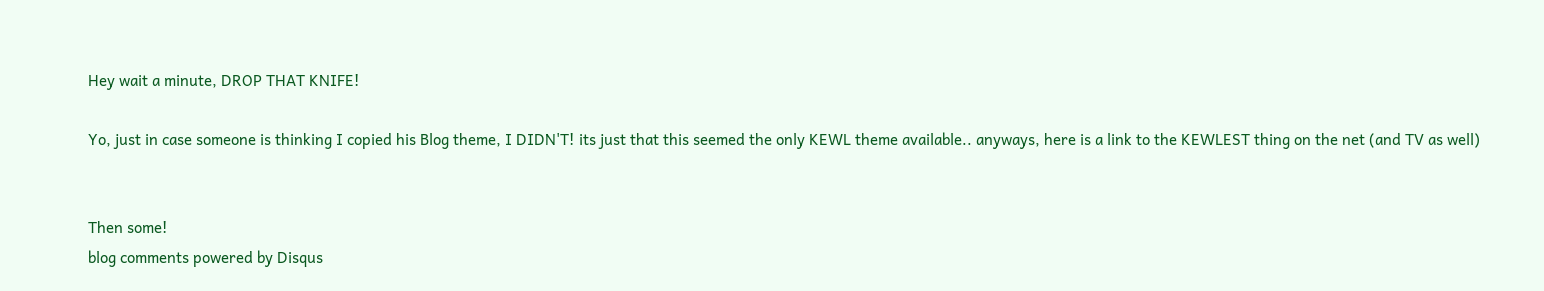Hey wait a minute, DROP THAT KNIFE!

Yo, just in case someone is thinking I copied his Blog theme, I DIDN'T! its just that this seemed the only KEWL theme available.. anyways, here is a link to the KEWLEST thing on the net (and TV as well)


Then some!
blog comments powered by Disqus